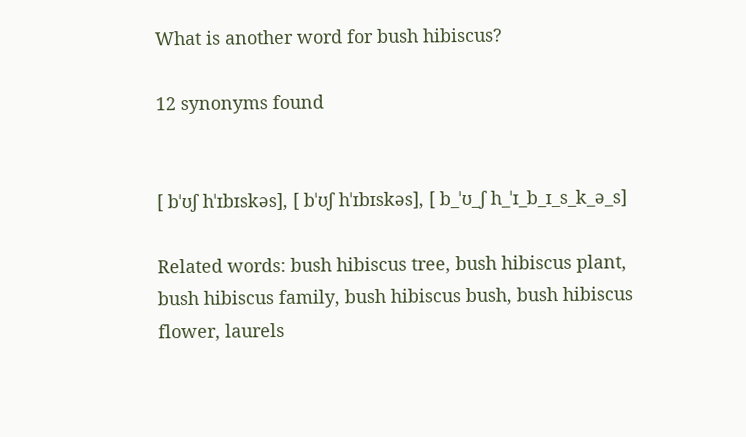What is another word for bush hibiscus?

12 synonyms found


[ bˈʊʃ hˈɪbɪskəs], [ bˈʊʃ hˈɪbɪskəs], [ b_ˈʊ_ʃ h_ˈɪ_b_ɪ_s_k_ə_s]

Related words: bush hibiscus tree, bush hibiscus plant, bush hibiscus family, bush hibiscus bush, bush hibiscus flower, laurels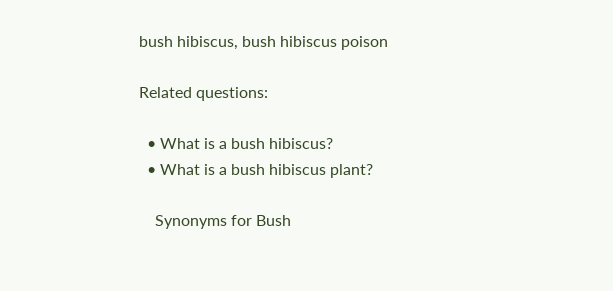bush hibiscus, bush hibiscus poison

Related questions:

  • What is a bush hibiscus?
  • What is a bush hibiscus plant?

    Synonyms for Bush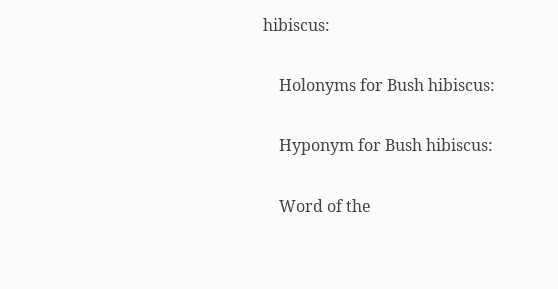hibiscus:

    Holonyms for Bush hibiscus:

    Hyponym for Bush hibiscus:

    Word of the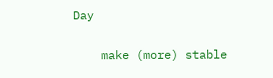Day

    make (more) stable